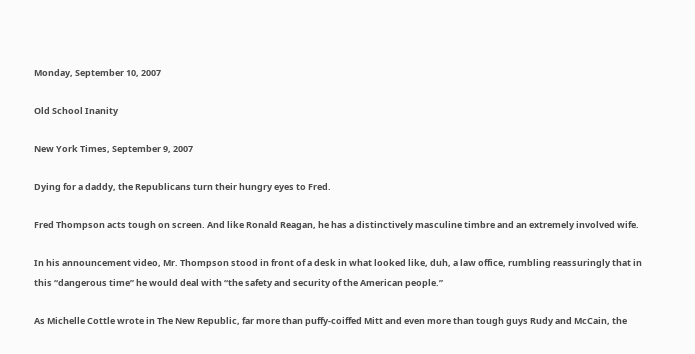Monday, September 10, 2007

Old School Inanity

New York Times, September 9, 2007

Dying for a daddy, the Republicans turn their hungry eyes to Fred.

Fred Thompson acts tough on screen. And like Ronald Reagan, he has a distinctively masculine timbre and an extremely involved wife.

In his announcement video, Mr. Thompson stood in front of a desk in what looked like, duh, a law office, rumbling reassuringly that in this “dangerous time” he would deal with “the safety and security of the American people.”

As Michelle Cottle wrote in The New Republic, far more than puffy-coiffed Mitt and even more than tough guys Rudy and McCain, the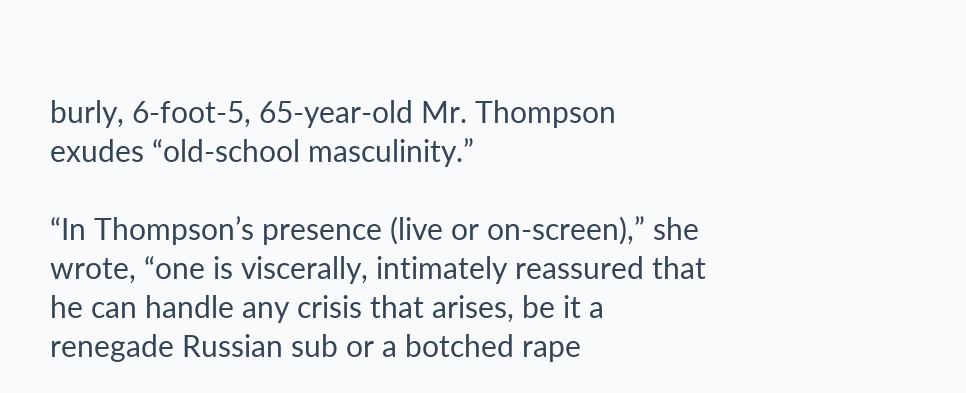burly, 6-foot-5, 65-year-old Mr. Thompson exudes “old-school masculinity.”

“In Thompson’s presence (live or on-screen),” she wrote, “one is viscerally, intimately reassured that he can handle any crisis that arises, be it a renegade Russian sub or a botched rape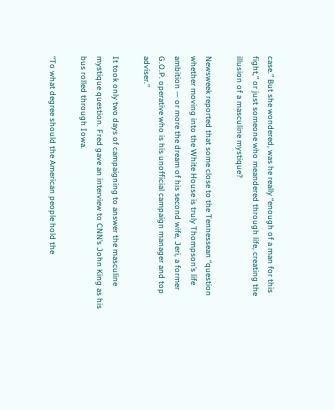case.” But she wondered, was he really “enough of a man for this fight,” or just someone who meandered through life, creating the illusion of a masculine mystique?

Newsweek reported that some close to the Tennessean “question whether moving into the White House is truly Thompson’s life ambition — or more the dream of his second wife, Jeri, a former G.O.P. operative who is his unofficial campaign manager and top adviser.”

It took only two days of campaigning to answer the masculine mystique question. Fred gave an interview to CNN’s John King as his bus rolled through Iowa.

“To what degree should the American people hold the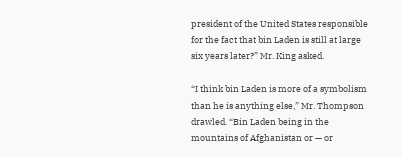president of the United States responsible for the fact that bin Laden is still at large six years later?” Mr. King asked.

“I think bin Laden is more of a symbolism than he is anything else,” Mr. Thompson drawled. “Bin Laden being in the mountains of Afghanistan or — or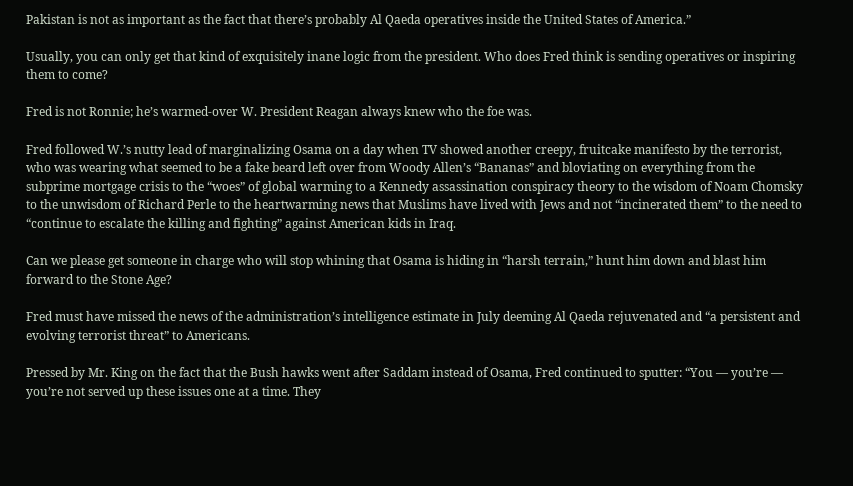Pakistan is not as important as the fact that there’s probably Al Qaeda operatives inside the United States of America.”

Usually, you can only get that kind of exquisitely inane logic from the president. Who does Fred think is sending operatives or inspiring them to come?

Fred is not Ronnie; he’s warmed-over W. President Reagan always knew who the foe was.

Fred followed W.’s nutty lead of marginalizing Osama on a day when TV showed another creepy, fruitcake manifesto by the terrorist, who was wearing what seemed to be a fake beard left over from Woody Allen’s “Bananas” and bloviating on everything from the subprime mortgage crisis to the “woes” of global warming to a Kennedy assassination conspiracy theory to the wisdom of Noam Chomsky to the unwisdom of Richard Perle to the heartwarming news that Muslims have lived with Jews and not “incinerated them” to the need to “continue to escalate the killing and fighting” against American kids in Iraq.

Can we please get someone in charge who will stop whining that Osama is hiding in “harsh terrain,” hunt him down and blast him forward to the Stone Age?

Fred must have missed the news of the administration’s intelligence estimate in July deeming Al Qaeda rejuvenated and “a persistent and evolving terrorist threat” to Americans.

Pressed by Mr. King on the fact that the Bush hawks went after Saddam instead of Osama, Fred continued to sputter: “You — you’re — you’re not served up these issues one at a time. They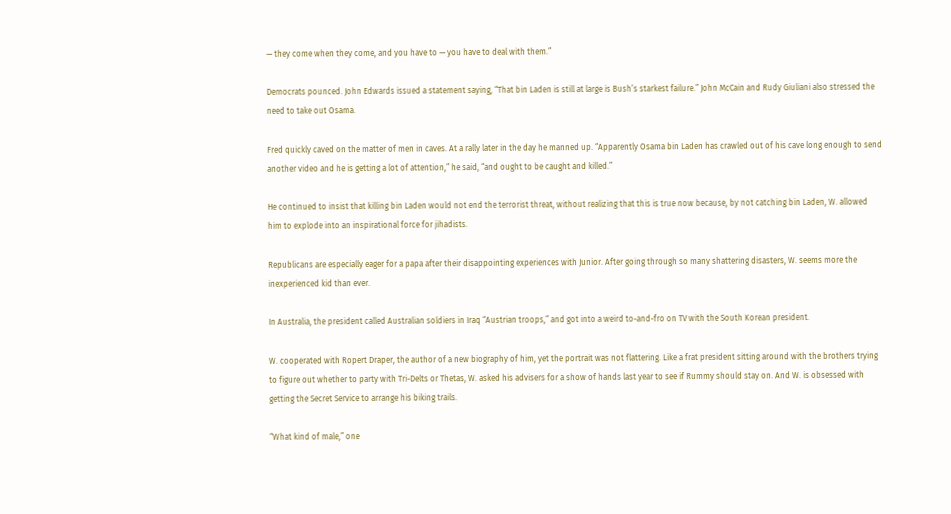— they come when they come, and you have to — you have to deal with them.”

Democrats pounced. John Edwards issued a statement saying, “That bin Laden is still at large is Bush’s starkest failure.” John McCain and Rudy Giuliani also stressed the need to take out Osama.

Fred quickly caved on the matter of men in caves. At a rally later in the day he manned up. “Apparently Osama bin Laden has crawled out of his cave long enough to send another video and he is getting a lot of attention,” he said, “and ought to be caught and killed.”

He continued to insist that killing bin Laden would not end the terrorist threat, without realizing that this is true now because, by not catching bin Laden, W. allowed him to explode into an inspirational force for jihadists.

Republicans are especially eager for a papa after their disappointing experiences with Junior. After going through so many shattering disasters, W. seems more the inexperienced kid than ever.

In Australia, the president called Australian soldiers in Iraq “Austrian troops,” and got into a weird to-and-fro on TV with the South Korean president.

W. cooperated with Ropert Draper, the author of a new biography of him, yet the portrait was not flattering. Like a frat president sitting around with the brothers trying to figure out whether to party with Tri-Delts or Thetas, W. asked his advisers for a show of hands last year to see if Rummy should stay on. And W. is obsessed with getting the Secret Service to arrange his biking trails.

“What kind of male,” one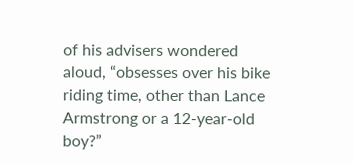of his advisers wondered aloud, “obsesses over his bike riding time, other than Lance Armstrong or a 12-year-old boy?”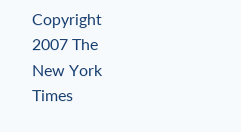Copyright 2007 The New York Times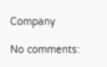Company

No comments: